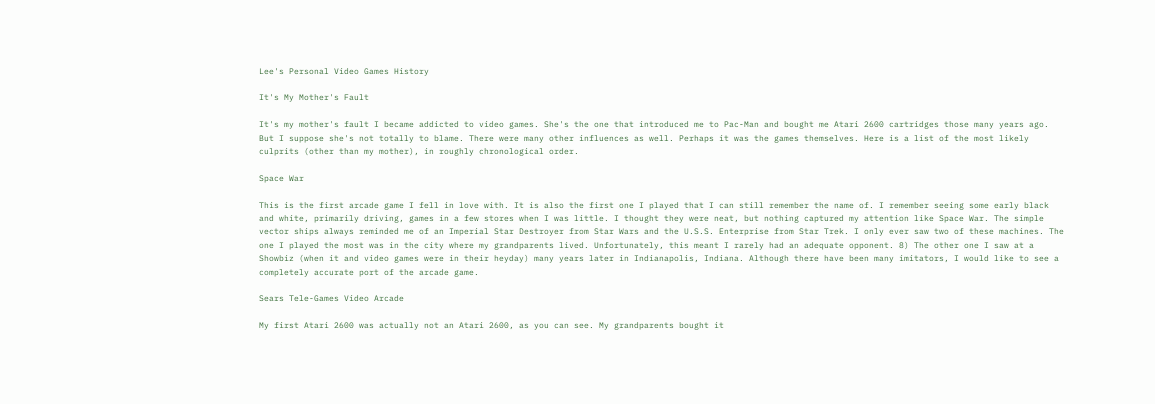Lee's Personal Video Games History

It's My Mother's Fault

It's my mother's fault I became addicted to video games. She's the one that introduced me to Pac-Man and bought me Atari 2600 cartridges those many years ago. But I suppose she's not totally to blame. There were many other influences as well. Perhaps it was the games themselves. Here is a list of the most likely culprits (other than my mother), in roughly chronological order.

Space War

This is the first arcade game I fell in love with. It is also the first one I played that I can still remember the name of. I remember seeing some early black and white, primarily driving, games in a few stores when I was little. I thought they were neat, but nothing captured my attention like Space War. The simple vector ships always reminded me of an Imperial Star Destroyer from Star Wars and the U.S.S. Enterprise from Star Trek. I only ever saw two of these machines. The one I played the most was in the city where my grandparents lived. Unfortunately, this meant I rarely had an adequate opponent. 8) The other one I saw at a Showbiz (when it and video games were in their heyday) many years later in Indianapolis, Indiana. Although there have been many imitators, I would like to see a completely accurate port of the arcade game.

Sears Tele-Games Video Arcade

My first Atari 2600 was actually not an Atari 2600, as you can see. My grandparents bought it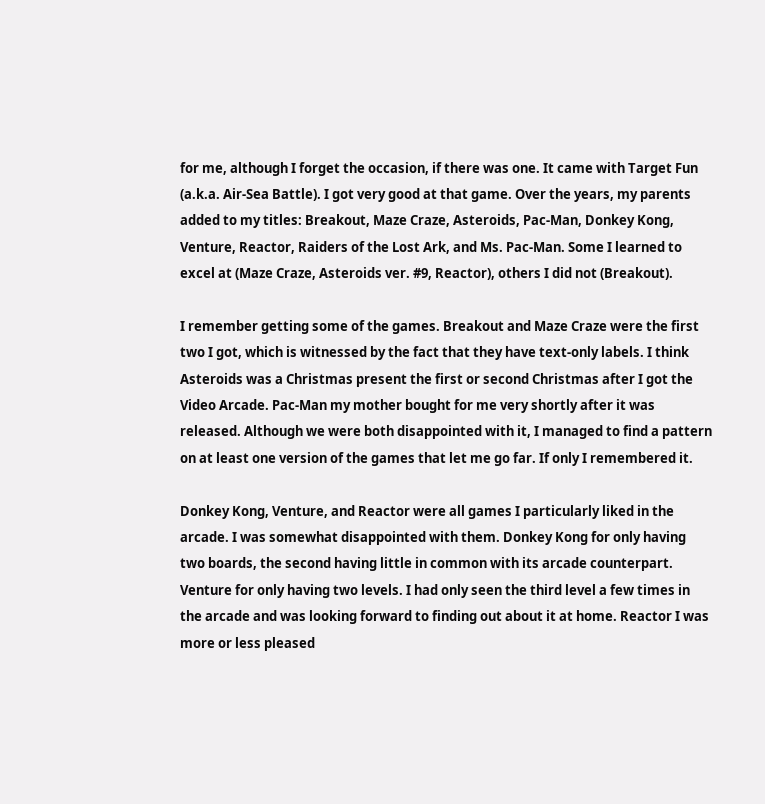for me, although I forget the occasion, if there was one. It came with Target Fun (a.k.a. Air-Sea Battle). I got very good at that game. Over the years, my parents added to my titles: Breakout, Maze Craze, Asteroids, Pac-Man, Donkey Kong, Venture, Reactor, Raiders of the Lost Ark, and Ms. Pac-Man. Some I learned to excel at (Maze Craze, Asteroids ver. #9, Reactor), others I did not (Breakout).

I remember getting some of the games. Breakout and Maze Craze were the first two I got, which is witnessed by the fact that they have text-only labels. I think Asteroids was a Christmas present the first or second Christmas after I got the Video Arcade. Pac-Man my mother bought for me very shortly after it was released. Although we were both disappointed with it, I managed to find a pattern on at least one version of the games that let me go far. If only I remembered it.

Donkey Kong, Venture, and Reactor were all games I particularly liked in the arcade. I was somewhat disappointed with them. Donkey Kong for only having two boards, the second having little in common with its arcade counterpart. Venture for only having two levels. I had only seen the third level a few times in the arcade and was looking forward to finding out about it at home. Reactor I was more or less pleased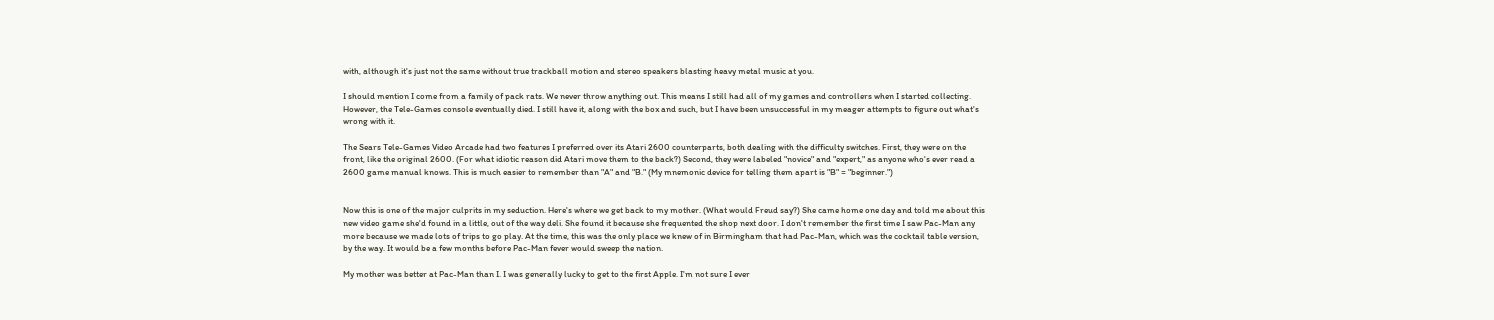with, although it's just not the same without true trackball motion and stereo speakers blasting heavy metal music at you.

I should mention I come from a family of pack rats. We never throw anything out. This means I still had all of my games and controllers when I started collecting. However, the Tele-Games console eventually died. I still have it, along with the box and such, but I have been unsuccessful in my meager attempts to figure out what's wrong with it.

The Sears Tele-Games Video Arcade had two features I preferred over its Atari 2600 counterparts, both dealing with the difficulty switches. First, they were on the front, like the original 2600. (For what idiotic reason did Atari move them to the back?) Second, they were labeled "novice" and "expert," as anyone who's ever read a 2600 game manual knows. This is much easier to remember than "A" and "B." (My mnemonic device for telling them apart is "B" = "beginner.")


Now this is one of the major culprits in my seduction. Here's where we get back to my mother. (What would Freud say?) She came home one day and told me about this new video game she'd found in a little, out of the way deli. She found it because she frequented the shop next door. I don't remember the first time I saw Pac-Man any more because we made lots of trips to go play. At the time, this was the only place we knew of in Birmingham that had Pac-Man, which was the cocktail table version, by the way. It would be a few months before Pac-Man fever would sweep the nation.

My mother was better at Pac-Man than I. I was generally lucky to get to the first Apple. I'm not sure I ever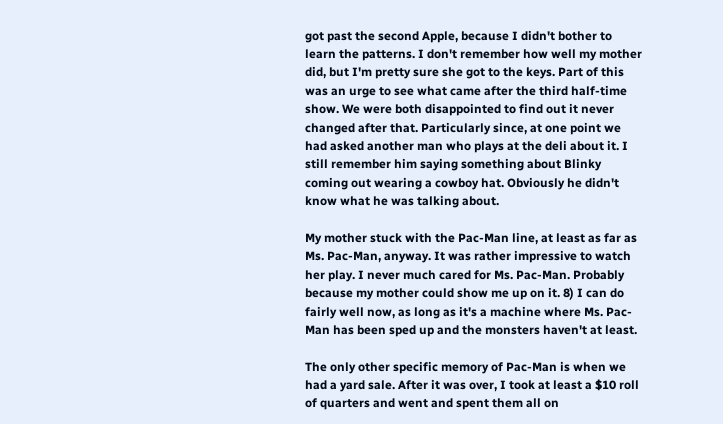got past the second Apple, because I didn't bother to learn the patterns. I don't remember how well my mother did, but I'm pretty sure she got to the keys. Part of this was an urge to see what came after the third half-time show. We were both disappointed to find out it never changed after that. Particularly since, at one point we had asked another man who plays at the deli about it. I still remember him saying something about Blinky coming out wearing a cowboy hat. Obviously he didn't know what he was talking about.

My mother stuck with the Pac-Man line, at least as far as Ms. Pac-Man, anyway. It was rather impressive to watch her play. I never much cared for Ms. Pac-Man. Probably because my mother could show me up on it. 8) I can do fairly well now, as long as it's a machine where Ms. Pac-Man has been sped up and the monsters haven't at least.

The only other specific memory of Pac-Man is when we had a yard sale. After it was over, I took at least a $10 roll of quarters and went and spent them all on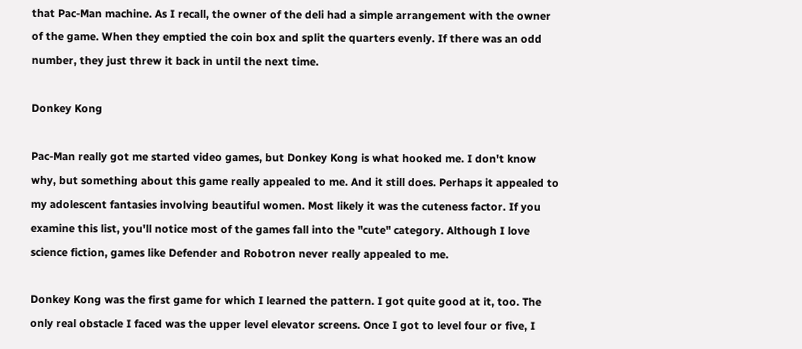that Pac-Man machine. As I recall, the owner of the deli had a simple arrangement with the owner of the game. When they emptied the coin box and split the quarters evenly. If there was an odd number, they just threw it back in until the next time.

Donkey Kong

Pac-Man really got me started video games, but Donkey Kong is what hooked me. I don't know why, but something about this game really appealed to me. And it still does. Perhaps it appealed to my adolescent fantasies involving beautiful women. Most likely it was the cuteness factor. If you examine this list, you'll notice most of the games fall into the "cute" category. Although I love science fiction, games like Defender and Robotron never really appealed to me.

Donkey Kong was the first game for which I learned the pattern. I got quite good at it, too. The only real obstacle I faced was the upper level elevator screens. Once I got to level four or five, I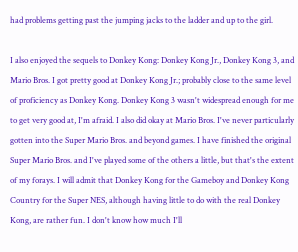had problems getting past the jumping jacks to the ladder and up to the girl.

I also enjoyed the sequels to Donkey Kong: Donkey Kong Jr., Donkey Kong 3, and Mario Bros. I got pretty good at Donkey Kong Jr.; probably close to the same level of proficiency as Donkey Kong. Donkey Kong 3 wasn't widespread enough for me to get very good at, I'm afraid. I also did okay at Mario Bros. I've never particularly gotten into the Super Mario Bros. and beyond games. I have finished the original Super Mario Bros. and I've played some of the others a little, but that's the extent of my forays. I will admit that Donkey Kong for the Gameboy and Donkey Kong Country for the Super NES, although having little to do with the real Donkey Kong, are rather fun. I don't know how much I'll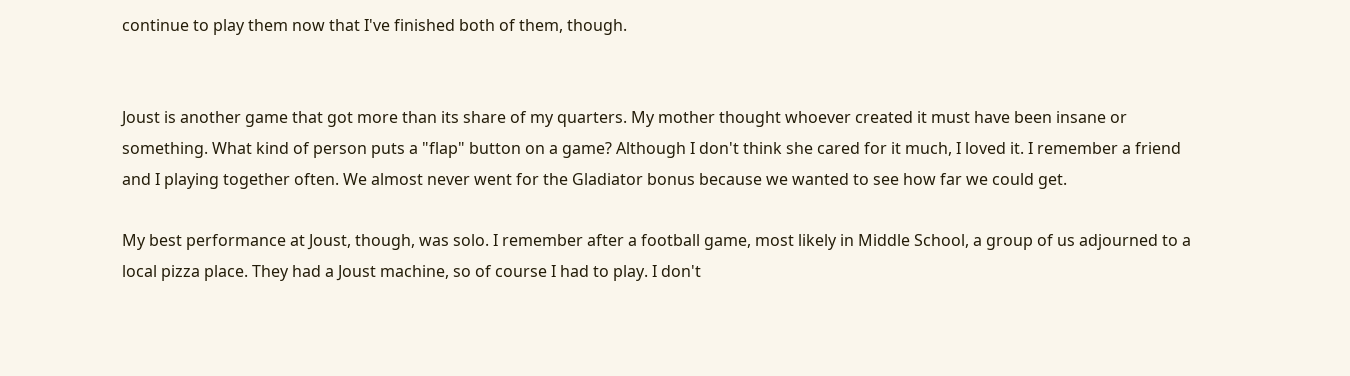continue to play them now that I've finished both of them, though.


Joust is another game that got more than its share of my quarters. My mother thought whoever created it must have been insane or something. What kind of person puts a "flap" button on a game? Although I don't think she cared for it much, I loved it. I remember a friend and I playing together often. We almost never went for the Gladiator bonus because we wanted to see how far we could get.

My best performance at Joust, though, was solo. I remember after a football game, most likely in Middle School, a group of us adjourned to a local pizza place. They had a Joust machine, so of course I had to play. I don't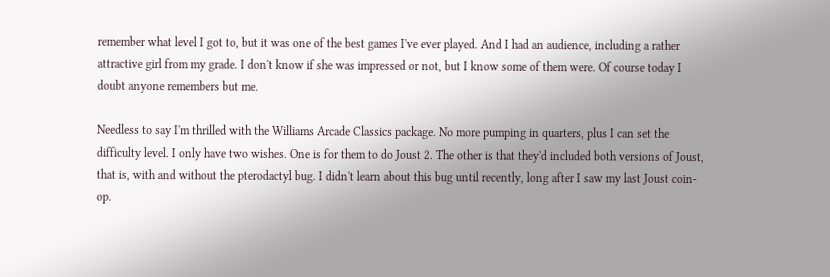remember what level I got to, but it was one of the best games I've ever played. And I had an audience, including a rather attractive girl from my grade. I don't know if she was impressed or not, but I know some of them were. Of course today I doubt anyone remembers but me.

Needless to say I'm thrilled with the Williams Arcade Classics package. No more pumping in quarters, plus I can set the difficulty level. I only have two wishes. One is for them to do Joust 2. The other is that they'd included both versions of Joust, that is, with and without the pterodactyl bug. I didn't learn about this bug until recently, long after I saw my last Joust coin-op.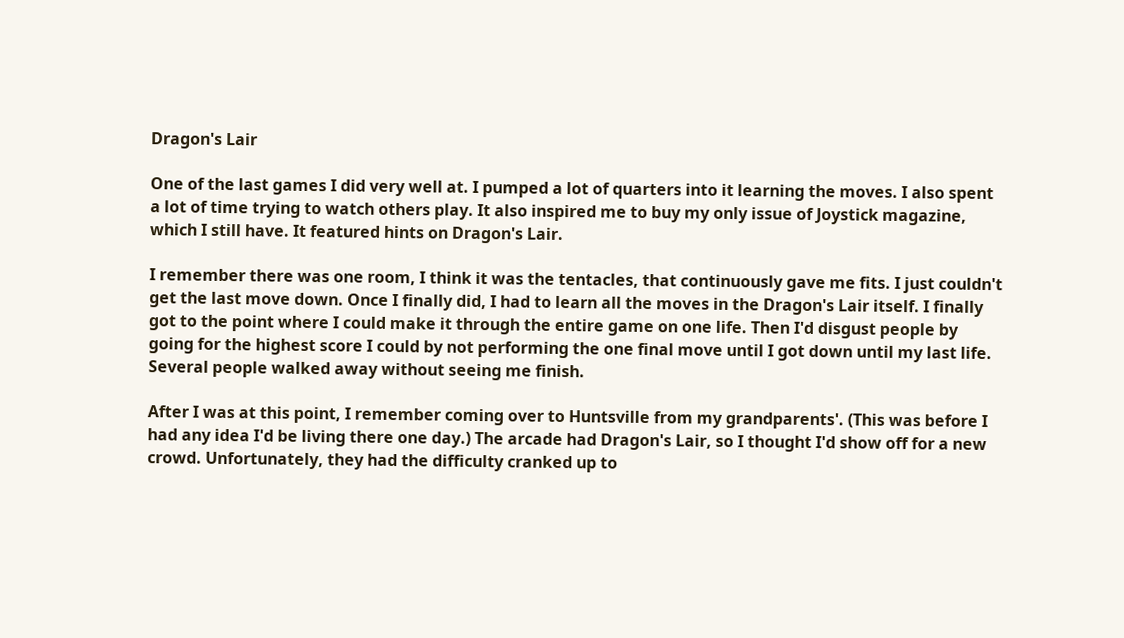Dragon's Lair

One of the last games I did very well at. I pumped a lot of quarters into it learning the moves. I also spent a lot of time trying to watch others play. It also inspired me to buy my only issue of Joystick magazine, which I still have. It featured hints on Dragon's Lair.

I remember there was one room, I think it was the tentacles, that continuously gave me fits. I just couldn't get the last move down. Once I finally did, I had to learn all the moves in the Dragon's Lair itself. I finally got to the point where I could make it through the entire game on one life. Then I'd disgust people by going for the highest score I could by not performing the one final move until I got down until my last life. Several people walked away without seeing me finish.

After I was at this point, I remember coming over to Huntsville from my grandparents'. (This was before I had any idea I'd be living there one day.) The arcade had Dragon's Lair, so I thought I'd show off for a new crowd. Unfortunately, they had the difficulty cranked up to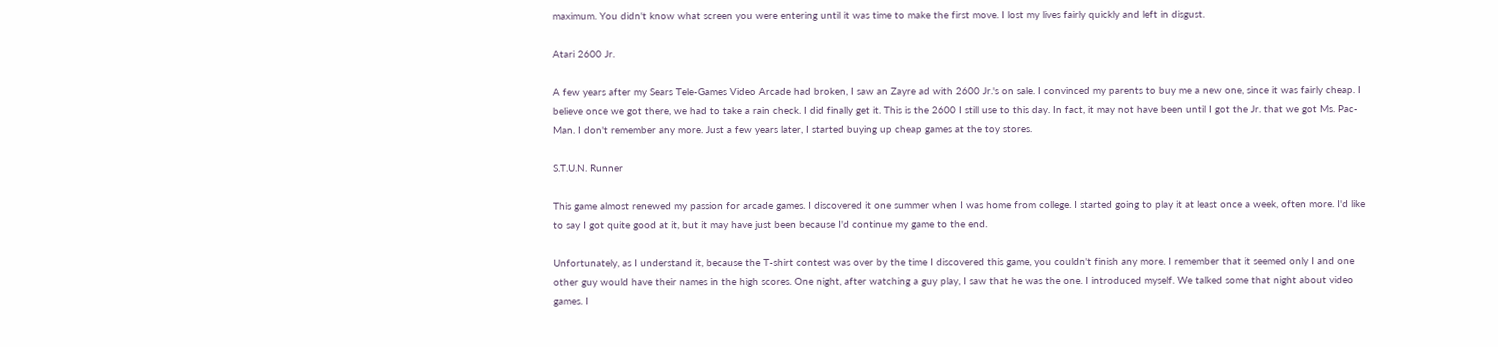maximum. You didn't know what screen you were entering until it was time to make the first move. I lost my lives fairly quickly and left in disgust.

Atari 2600 Jr.

A few years after my Sears Tele-Games Video Arcade had broken, I saw an Zayre ad with 2600 Jr.'s on sale. I convinced my parents to buy me a new one, since it was fairly cheap. I believe once we got there, we had to take a rain check. I did finally get it. This is the 2600 I still use to this day. In fact, it may not have been until I got the Jr. that we got Ms. Pac-Man. I don't remember any more. Just a few years later, I started buying up cheap games at the toy stores.

S.T.U.N. Runner

This game almost renewed my passion for arcade games. I discovered it one summer when I was home from college. I started going to play it at least once a week, often more. I'd like to say I got quite good at it, but it may have just been because I'd continue my game to the end.

Unfortunately, as I understand it, because the T-shirt contest was over by the time I discovered this game, you couldn't finish any more. I remember that it seemed only I and one other guy would have their names in the high scores. One night, after watching a guy play, I saw that he was the one. I introduced myself. We talked some that night about video games. I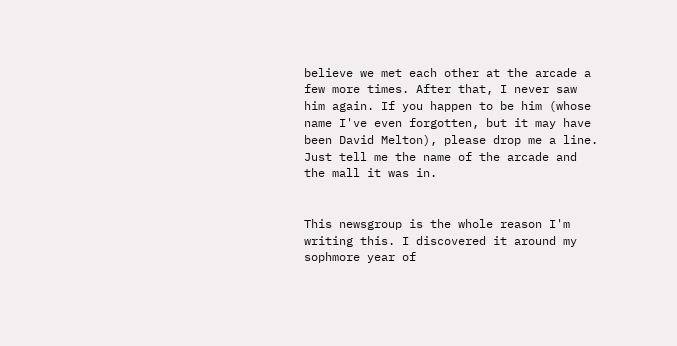believe we met each other at the arcade a few more times. After that, I never saw him again. If you happen to be him (whose name I've even forgotten, but it may have been David Melton), please drop me a line. Just tell me the name of the arcade and the mall it was in.


This newsgroup is the whole reason I'm writing this. I discovered it around my sophmore year of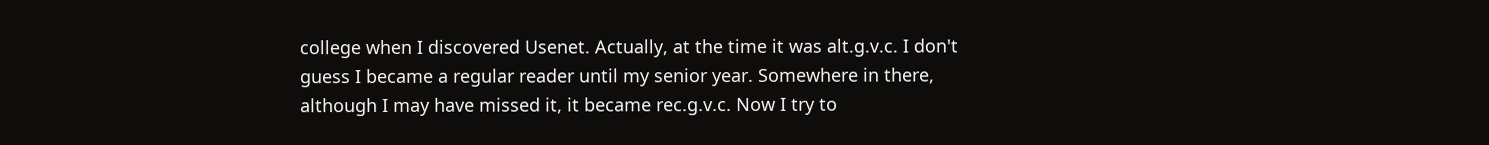college when I discovered Usenet. Actually, at the time it was alt.g.v.c. I don't guess I became a regular reader until my senior year. Somewhere in there, although I may have missed it, it became rec.g.v.c. Now I try to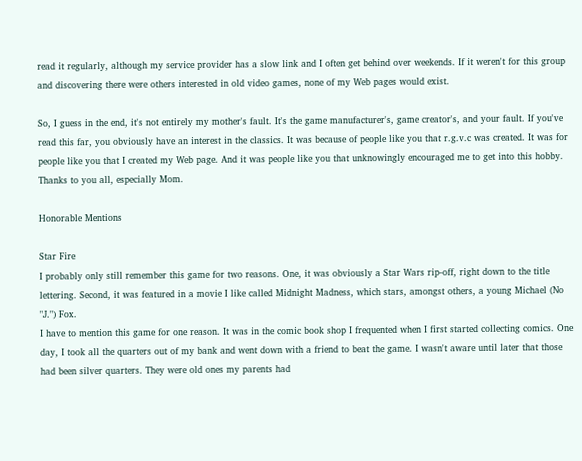read it regularly, although my service provider has a slow link and I often get behind over weekends. If it weren't for this group and discovering there were others interested in old video games, none of my Web pages would exist.

So, I guess in the end, it's not entirely my mother's fault. It's the game manufacturer's, game creator's, and your fault. If you've read this far, you obviously have an interest in the classics. It was because of people like you that r.g.v.c was created. It was for people like you that I created my Web page. And it was people like you that unknowingly encouraged me to get into this hobby. Thanks to you all, especially Mom.

Honorable Mentions

Star Fire
I probably only still remember this game for two reasons. One, it was obviously a Star Wars rip-off, right down to the title lettering. Second, it was featured in a movie I like called Midnight Madness, which stars, amongst others, a young Michael (No "J.") Fox.
I have to mention this game for one reason. It was in the comic book shop I frequented when I first started collecting comics. One day, I took all the quarters out of my bank and went down with a friend to beat the game. I wasn't aware until later that those had been silver quarters. They were old ones my parents had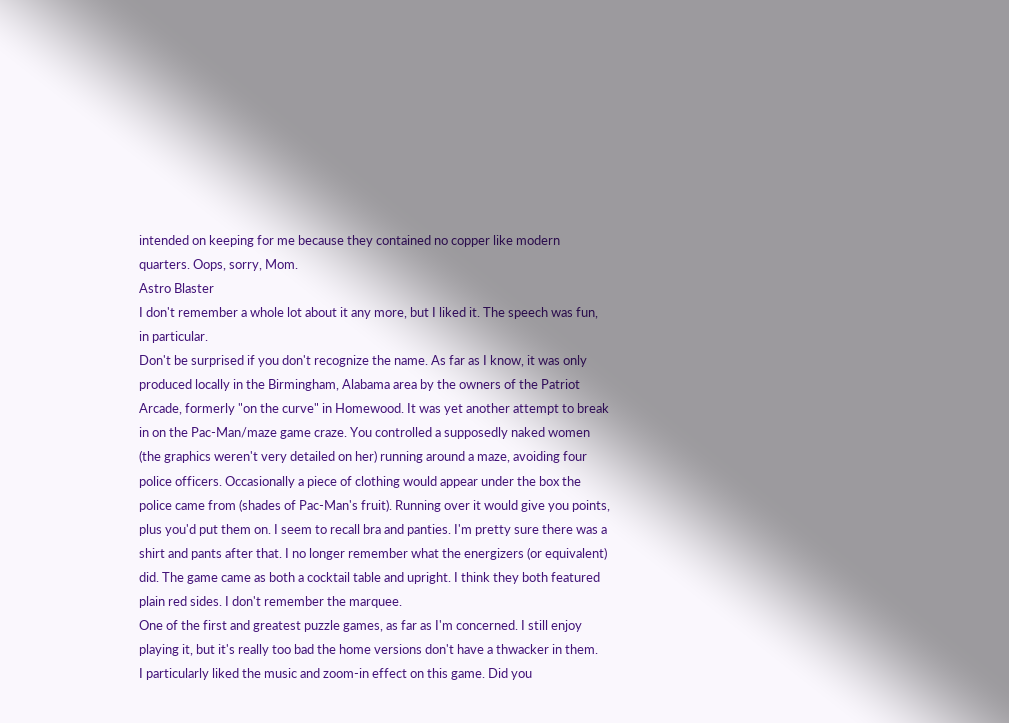intended on keeping for me because they contained no copper like modern quarters. Oops, sorry, Mom.
Astro Blaster
I don't remember a whole lot about it any more, but I liked it. The speech was fun, in particular.
Don't be surprised if you don't recognize the name. As far as I know, it was only produced locally in the Birmingham, Alabama area by the owners of the Patriot Arcade, formerly "on the curve" in Homewood. It was yet another attempt to break in on the Pac-Man/maze game craze. You controlled a supposedly naked women (the graphics weren't very detailed on her) running around a maze, avoiding four police officers. Occasionally a piece of clothing would appear under the box the police came from (shades of Pac-Man's fruit). Running over it would give you points, plus you'd put them on. I seem to recall bra and panties. I'm pretty sure there was a shirt and pants after that. I no longer remember what the energizers (or equivalent) did. The game came as both a cocktail table and upright. I think they both featured plain red sides. I don't remember the marquee.
One of the first and greatest puzzle games, as far as I'm concerned. I still enjoy playing it, but it's really too bad the home versions don't have a thwacker in them.
I particularly liked the music and zoom-in effect on this game. Did you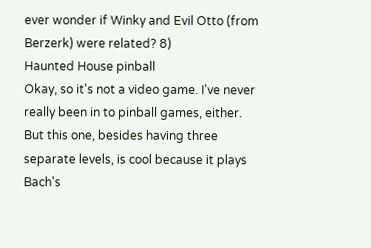ever wonder if Winky and Evil Otto (from Berzerk) were related? 8)
Haunted House pinball
Okay, so it's not a video game. I've never really been in to pinball games, either. But this one, besides having three separate levels, is cool because it plays Bach's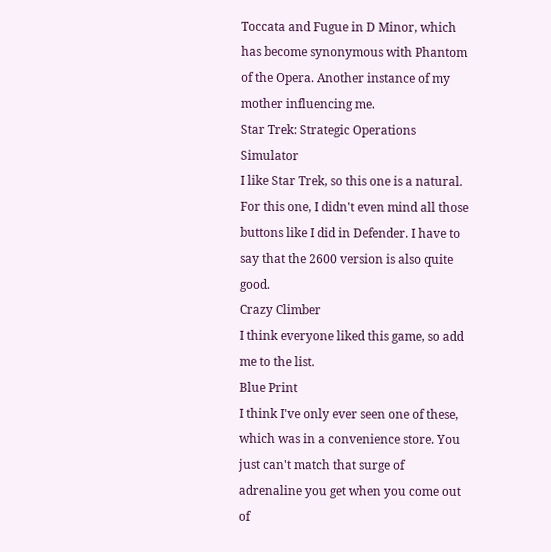Toccata and Fugue in D Minor, which has become synonymous with Phantom of the Opera. Another instance of my mother influencing me.
Star Trek: Strategic Operations Simulator
I like Star Trek, so this one is a natural. For this one, I didn't even mind all those buttons like I did in Defender. I have to say that the 2600 version is also quite good.
Crazy Climber
I think everyone liked this game, so add me to the list.
Blue Print
I think I've only ever seen one of these, which was in a convenience store. You just can't match that surge of adrenaline you get when you come out of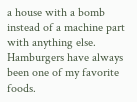a house with a bomb instead of a machine part with anything else.
Hamburgers have always been one of my favorite foods.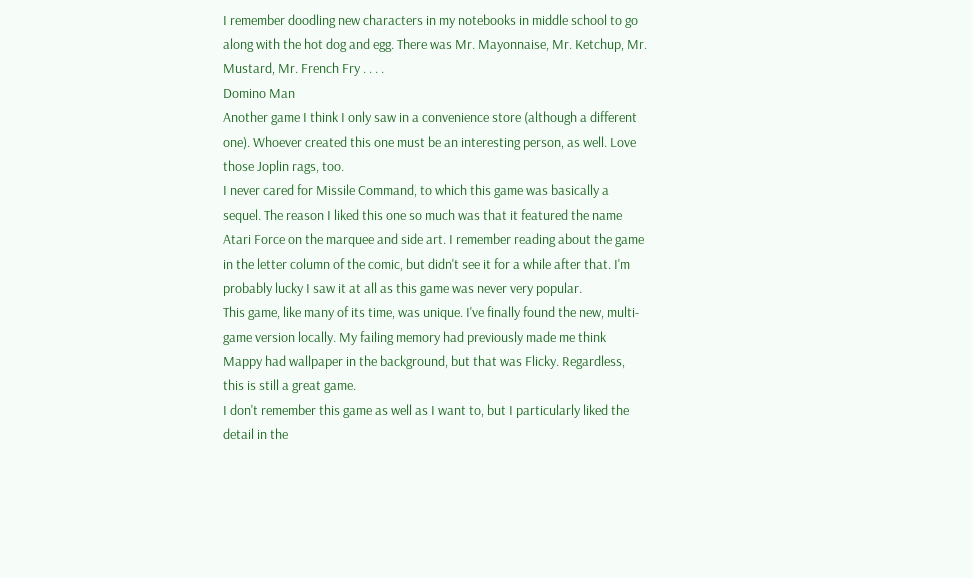I remember doodling new characters in my notebooks in middle school to go along with the hot dog and egg. There was Mr. Mayonnaise, Mr. Ketchup, Mr. Mustard, Mr. French Fry . . . .
Domino Man
Another game I think I only saw in a convenience store (although a different one). Whoever created this one must be an interesting person, as well. Love those Joplin rags, too.
I never cared for Missile Command, to which this game was basically a sequel. The reason I liked this one so much was that it featured the name Atari Force on the marquee and side art. I remember reading about the game in the letter column of the comic, but didn't see it for a while after that. I'm probably lucky I saw it at all as this game was never very popular.
This game, like many of its time, was unique. I've finally found the new, multi-game version locally. My failing memory had previously made me think Mappy had wallpaper in the background, but that was Flicky. Regardless, this is still a great game.
I don't remember this game as well as I want to, but I particularly liked the detail in the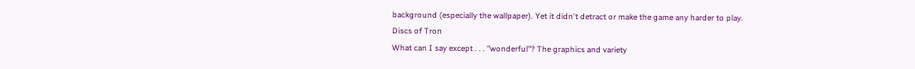background (especially the wallpaper). Yet it didn't detract or make the game any harder to play.
Discs of Tron
What can I say except . . . "wonderful"? The graphics and variety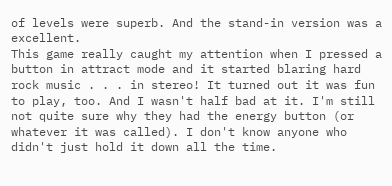of levels were superb. And the stand-in version was a excellent.
This game really caught my attention when I pressed a button in attract mode and it started blaring hard rock music . . . in stereo! It turned out it was fun to play, too. And I wasn't half bad at it. I'm still not quite sure why they had the energy button (or whatever it was called). I don't know anyone who didn't just hold it down all the time.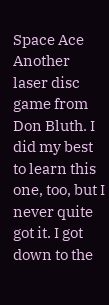Space Ace
Another laser disc game from Don Bluth. I did my best to learn this one, too, but I never quite got it. I got down to the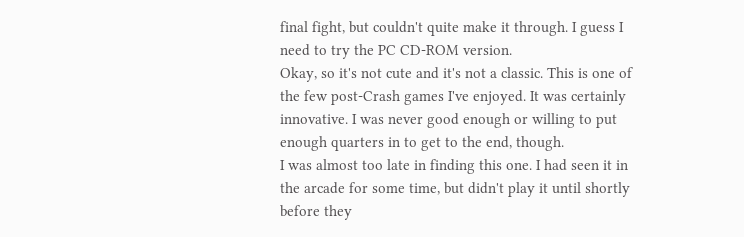final fight, but couldn't quite make it through. I guess I need to try the PC CD-ROM version.
Okay, so it's not cute and it's not a classic. This is one of the few post-Crash games I've enjoyed. It was certainly innovative. I was never good enough or willing to put enough quarters in to get to the end, though.
I was almost too late in finding this one. I had seen it in the arcade for some time, but didn't play it until shortly before they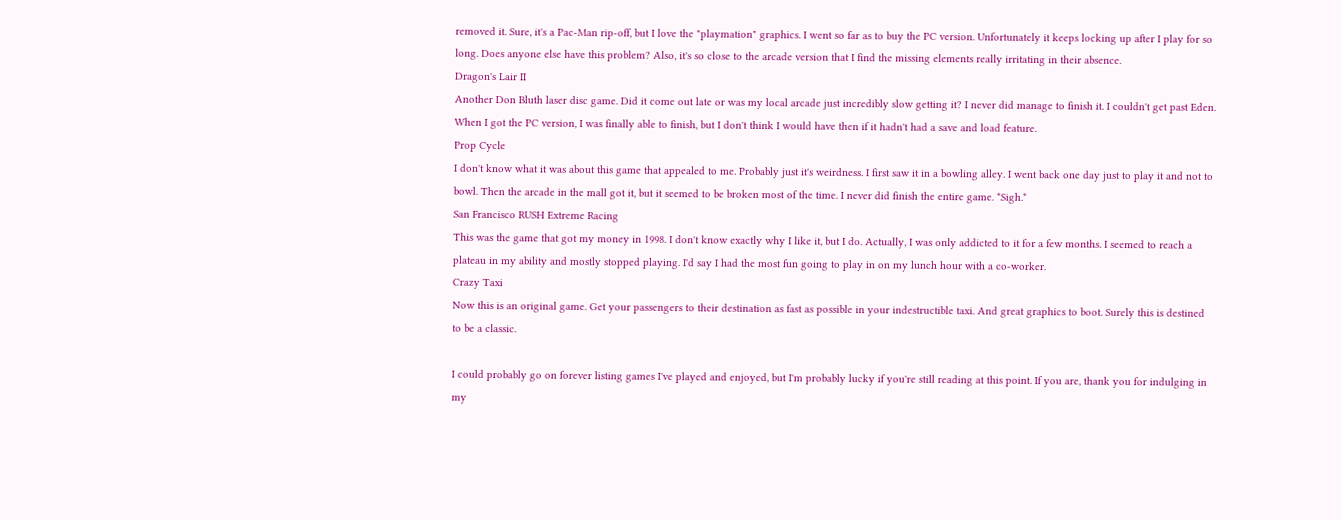removed it. Sure, it's a Pac-Man rip-off, but I love the "playmation" graphics. I went so far as to buy the PC version. Unfortunately it keeps locking up after I play for so long. Does anyone else have this problem? Also, it's so close to the arcade version that I find the missing elements really irritating in their absence.
Dragon's Lair II
Another Don Bluth laser disc game. Did it come out late or was my local arcade just incredibly slow getting it? I never did manage to finish it. I couldn't get past Eden. When I got the PC version, I was finally able to finish, but I don't think I would have then if it hadn't had a save and load feature.
Prop Cycle
I don't know what it was about this game that appealed to me. Probably just it's weirdness. I first saw it in a bowling alley. I went back one day just to play it and not to bowl. Then the arcade in the mall got it, but it seemed to be broken most of the time. I never did finish the entire game. *Sigh.*
San Francisco RUSH Extreme Racing
This was the game that got my money in 1998. I don't know exactly why I like it, but I do. Actually, I was only addicted to it for a few months. I seemed to reach a plateau in my ability and mostly stopped playing. I'd say I had the most fun going to play in on my lunch hour with a co-worker.
Crazy Taxi
Now this is an original game. Get your passengers to their destination as fast as possible in your indestructible taxi. And great graphics to boot. Surely this is destined to be a classic.

I could probably go on forever listing games I've played and enjoyed, but I'm probably lucky if you're still reading at this point. If you are, thank you for indulging in my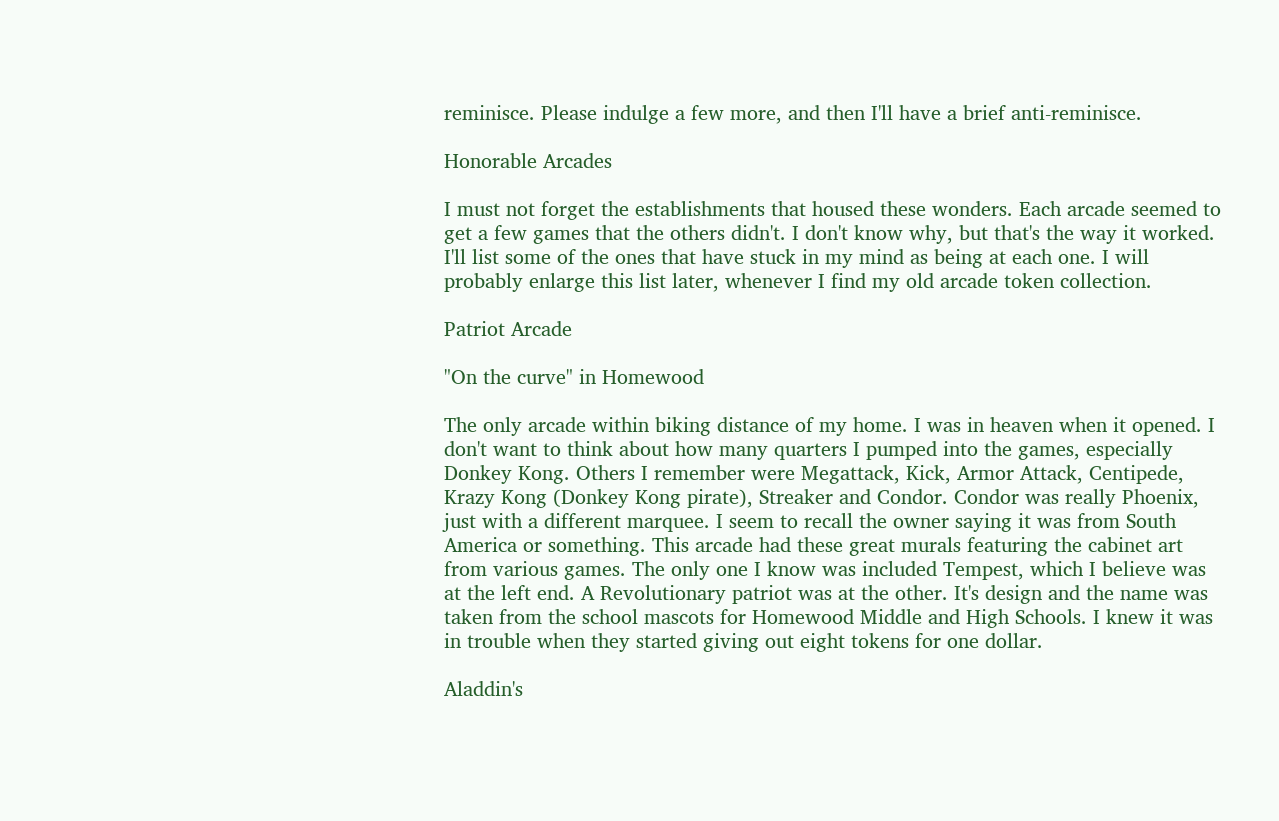reminisce. Please indulge a few more, and then I'll have a brief anti-reminisce.

Honorable Arcades

I must not forget the establishments that housed these wonders. Each arcade seemed to get a few games that the others didn't. I don't know why, but that's the way it worked. I'll list some of the ones that have stuck in my mind as being at each one. I will probably enlarge this list later, whenever I find my old arcade token collection.

Patriot Arcade

"On the curve" in Homewood

The only arcade within biking distance of my home. I was in heaven when it opened. I don't want to think about how many quarters I pumped into the games, especially Donkey Kong. Others I remember were Megattack, Kick, Armor Attack, Centipede, Krazy Kong (Donkey Kong pirate), Streaker and Condor. Condor was really Phoenix, just with a different marquee. I seem to recall the owner saying it was from South America or something. This arcade had these great murals featuring the cabinet art from various games. The only one I know was included Tempest, which I believe was at the left end. A Revolutionary patriot was at the other. It's design and the name was taken from the school mascots for Homewood Middle and High Schools. I knew it was in trouble when they started giving out eight tokens for one dollar.

Aladdin's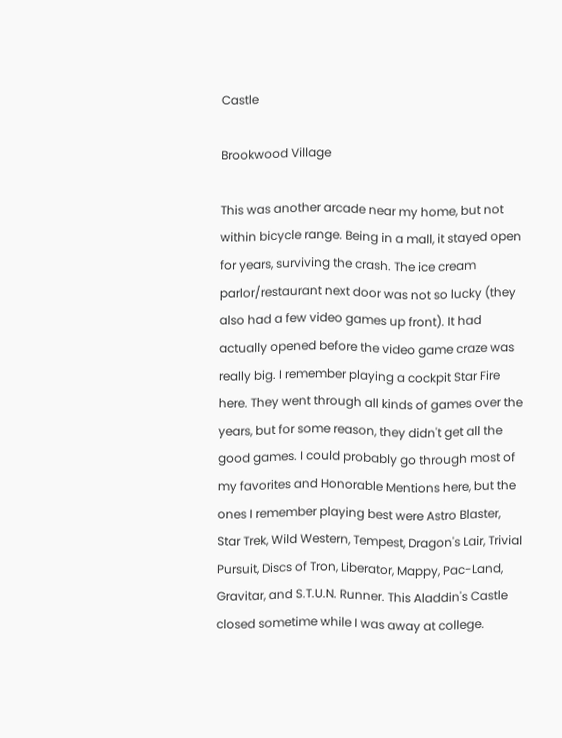Castle

Brookwood Village

This was another arcade near my home, but not within bicycle range. Being in a mall, it stayed open for years, surviving the crash. The ice cream parlor/restaurant next door was not so lucky (they also had a few video games up front). It had actually opened before the video game craze was really big. I remember playing a cockpit Star Fire here. They went through all kinds of games over the years, but for some reason, they didn't get all the good games. I could probably go through most of my favorites and Honorable Mentions here, but the ones I remember playing best were Astro Blaster, Star Trek, Wild Western, Tempest, Dragon's Lair, Trivial Pursuit, Discs of Tron, Liberator, Mappy, Pac-Land, Gravitar, and S.T.U.N. Runner. This Aladdin's Castle closed sometime while I was away at college.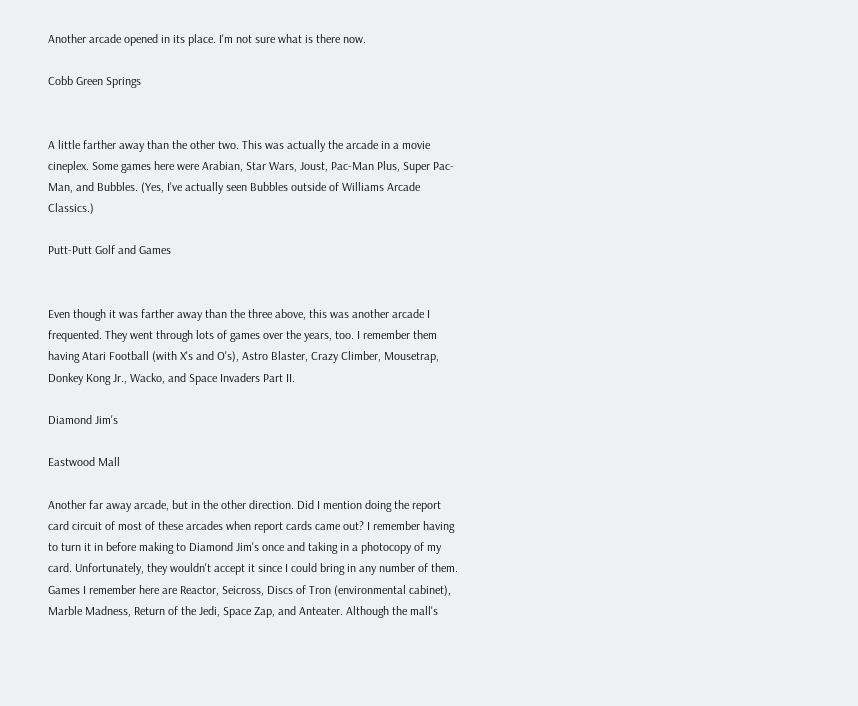Another arcade opened in its place. I'm not sure what is there now.

Cobb Green Springs


A little farther away than the other two. This was actually the arcade in a movie cineplex. Some games here were Arabian, Star Wars, Joust, Pac-Man Plus, Super Pac-Man, and Bubbles. (Yes, I've actually seen Bubbles outside of Williams Arcade Classics.)

Putt-Putt Golf and Games


Even though it was farther away than the three above, this was another arcade I frequented. They went through lots of games over the years, too. I remember them having Atari Football (with X's and O's), Astro Blaster, Crazy Climber, Mousetrap, Donkey Kong Jr., Wacko, and Space Invaders Part II.

Diamond Jim's

Eastwood Mall

Another far away arcade, but in the other direction. Did I mention doing the report card circuit of most of these arcades when report cards came out? I remember having to turn it in before making to Diamond Jim's once and taking in a photocopy of my card. Unfortunately, they wouldn't accept it since I could bring in any number of them. Games I remember here are Reactor, Seicross, Discs of Tron (environmental cabinet), Marble Madness, Return of the Jedi, Space Zap, and Anteater. Although the mall's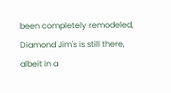been completely remodeled, Diamond Jim's is still there, albeit in a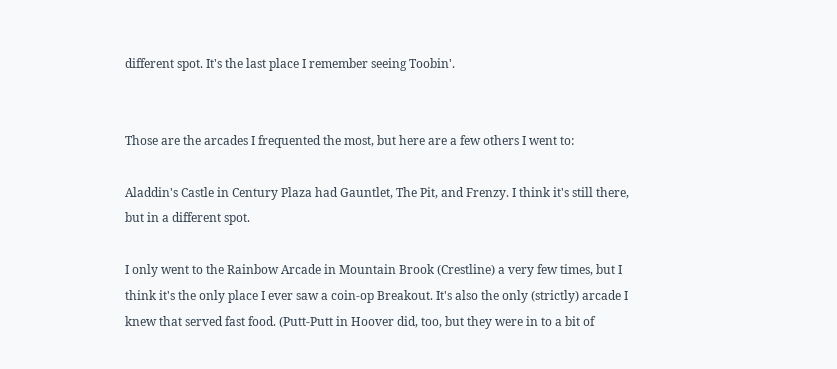different spot. It's the last place I remember seeing Toobin'.


Those are the arcades I frequented the most, but here are a few others I went to:

Aladdin's Castle in Century Plaza had Gauntlet, The Pit, and Frenzy. I think it's still there, but in a different spot.

I only went to the Rainbow Arcade in Mountain Brook (Crestline) a very few times, but I think it's the only place I ever saw a coin-op Breakout. It's also the only (strictly) arcade I knew that served fast food. (Putt-Putt in Hoover did, too, but they were in to a bit of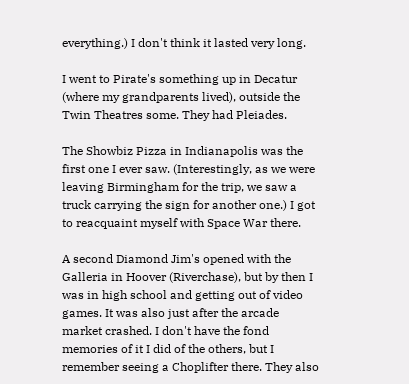everything.) I don't think it lasted very long.

I went to Pirate's something up in Decatur (where my grandparents lived), outside the Twin Theatres some. They had Pleiades.

The Showbiz Pizza in Indianapolis was the first one I ever saw. (Interestingly, as we were leaving Birmingham for the trip, we saw a truck carrying the sign for another one.) I got to reacquaint myself with Space War there.

A second Diamond Jim's opened with the Galleria in Hoover (Riverchase), but by then I was in high school and getting out of video games. It was also just after the arcade market crashed. I don't have the fond memories of it I did of the others, but I remember seeing a Choplifter there. They also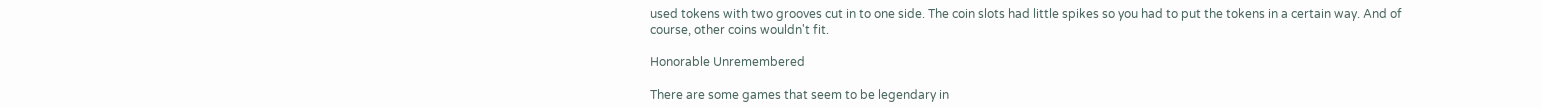used tokens with two grooves cut in to one side. The coin slots had little spikes so you had to put the tokens in a certain way. And of course, other coins wouldn't fit.

Honorable Unremembered

There are some games that seem to be legendary in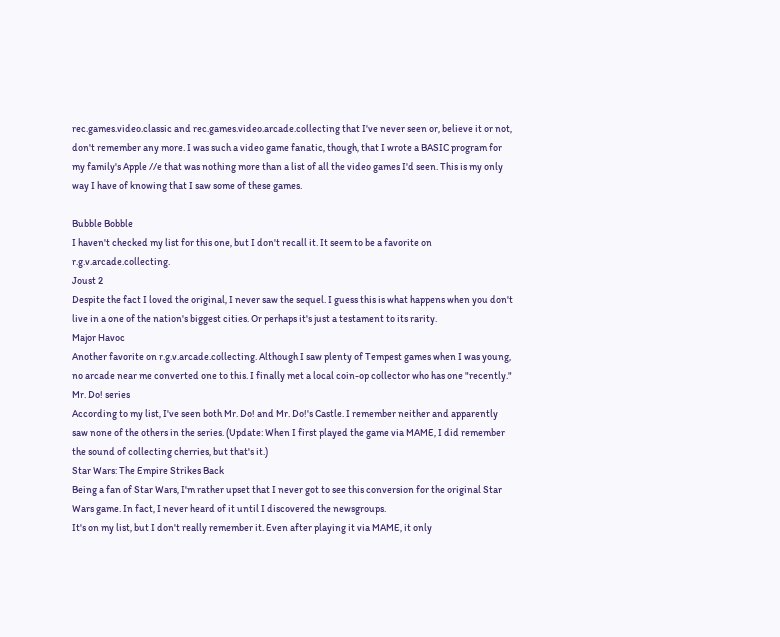rec.games.video.classic and rec.games.video.arcade.collecting that I've never seen or, believe it or not, don't remember any more. I was such a video game fanatic, though, that I wrote a BASIC program for my family's Apple //e that was nothing more than a list of all the video games I'd seen. This is my only way I have of knowing that I saw some of these games.

Bubble Bobble
I haven't checked my list for this one, but I don't recall it. It seem to be a favorite on r.g.v.arcade.collecting.
Joust 2
Despite the fact I loved the original, I never saw the sequel. I guess this is what happens when you don't live in a one of the nation's biggest cities. Or perhaps it's just a testament to its rarity.
Major Havoc
Another favorite on r.g.v.arcade.collecting. Although I saw plenty of Tempest games when I was young, no arcade near me converted one to this. I finally met a local coin-op collector who has one "recently."
Mr. Do! series
According to my list, I've seen both Mr. Do! and Mr. Do!'s Castle. I remember neither and apparently saw none of the others in the series. (Update: When I first played the game via MAME, I did remember the sound of collecting cherries, but that's it.)
Star Wars: The Empire Strikes Back
Being a fan of Star Wars, I'm rather upset that I never got to see this conversion for the original Star Wars game. In fact, I never heard of it until I discovered the newsgroups.
It's on my list, but I don't really remember it. Even after playing it via MAME, it only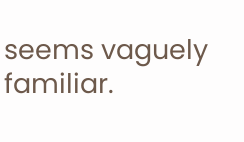seems vaguely familiar.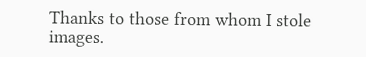Thanks to those from whom I stole images.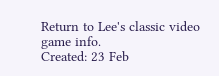Return to Lee's classic video game info.
Created: 23 Feb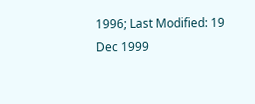1996; Last Modified: 19 Dec 1999